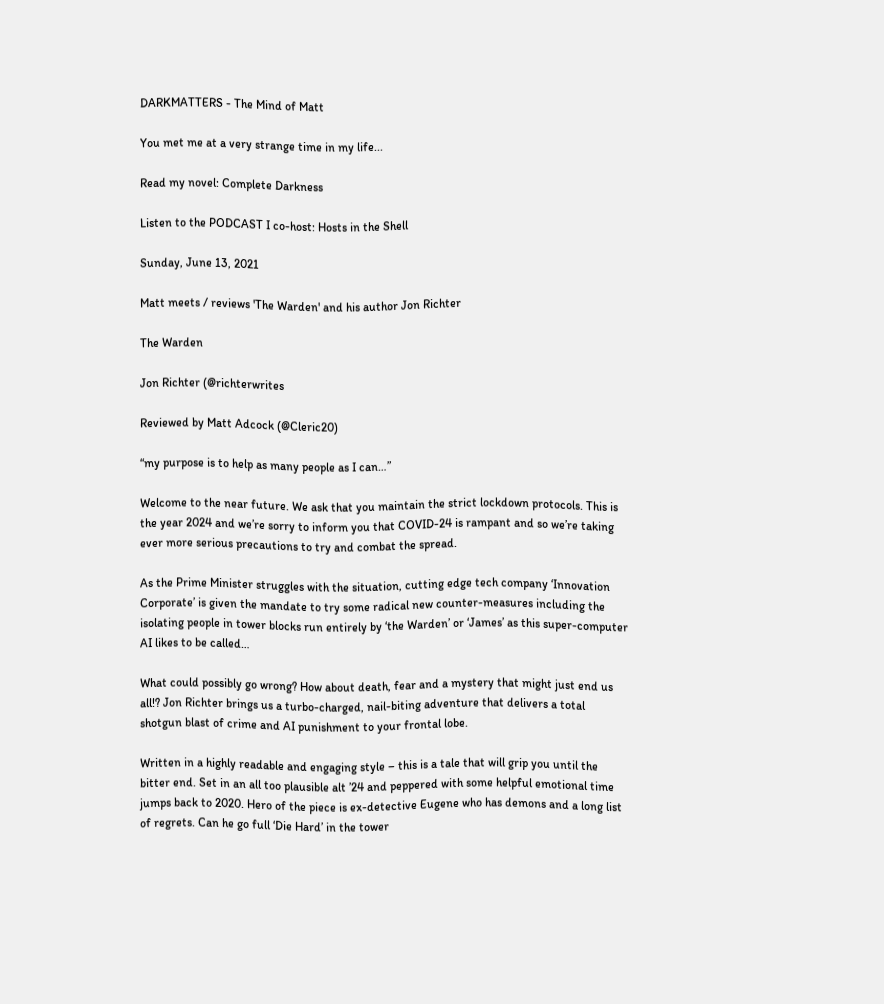DARKMATTERS - The Mind of Matt

You met me at a very strange time in my life...

Read my novel: Complete Darkness

Listen to the PODCAST I co-host: Hosts in the Shell

Sunday, June 13, 2021

Matt meets / reviews 'The Warden' and his author Jon Richter

The Warden

Jon Richter (@richterwrites

Reviewed by Matt Adcock (@Cleric20)

“my purpose is to help as many people as I can…”

Welcome to the near future. We ask that you maintain the strict lockdown protocols. This is the year 2024 and we’re sorry to inform you that COVID-24 is rampant and so we’re taking ever more serious precautions to try and combat the spread.

As the Prime Minister struggles with the situation, cutting edge tech company ‘Innovation Corporate’ is given the mandate to try some radical new counter-measures including the isolating people in tower blocks run entirely by ‘the Warden’ or ‘James’ as this super-computer AI likes to be called…

What could possibly go wrong? How about death, fear and a mystery that might just end us all!? Jon Richter brings us a turbo-charged, nail-biting adventure that delivers a total shotgun blast of crime and AI punishment to your frontal lobe.

Written in a highly readable and engaging style – this is a tale that will grip you until the bitter end. Set in an all too plausible alt ’24 and peppered with some helpful emotional time jumps back to 2020. Hero of the piece is ex-detective Eugene who has demons and a long list of regrets. Can he go full ‘Die Hard’ in the tower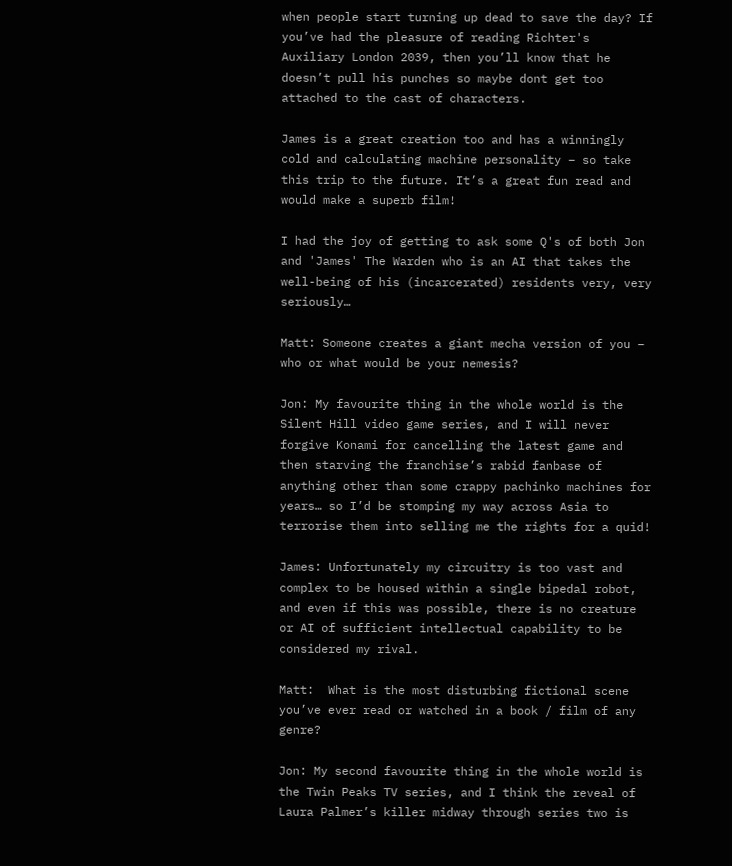when people start turning up dead to save the day? If you’ve had the pleasure of reading Richter's Auxiliary London 2039, then you’ll know that he doesn’t pull his punches so maybe dont get too attached to the cast of characters.

James is a great creation too and has a winningly cold and calculating machine personality – so take this trip to the future. It’s a great fun read and would make a superb film!

I had the joy of getting to ask some Q's of both Jon and 'James' The Warden who is an AI that takes the well-being of his (incarcerated) residents very, very seriously…

Matt: Someone creates a giant mecha version of you – who or what would be your nemesis?

Jon: My favourite thing in the whole world is the Silent Hill video game series, and I will never forgive Konami for cancelling the latest game and then starving the franchise’s rabid fanbase of anything other than some crappy pachinko machines for years… so I’d be stomping my way across Asia to terrorise them into selling me the rights for a quid!

James: Unfortunately my circuitry is too vast and complex to be housed within a single bipedal robot, and even if this was possible, there is no creature or AI of sufficient intellectual capability to be considered my rival.

Matt:  What is the most disturbing fictional scene you’ve ever read or watched in a book / film of any genre?

Jon: My second favourite thing in the whole world is the Twin Peaks TV series, and I think the reveal of Laura Palmer’s killer midway through series two is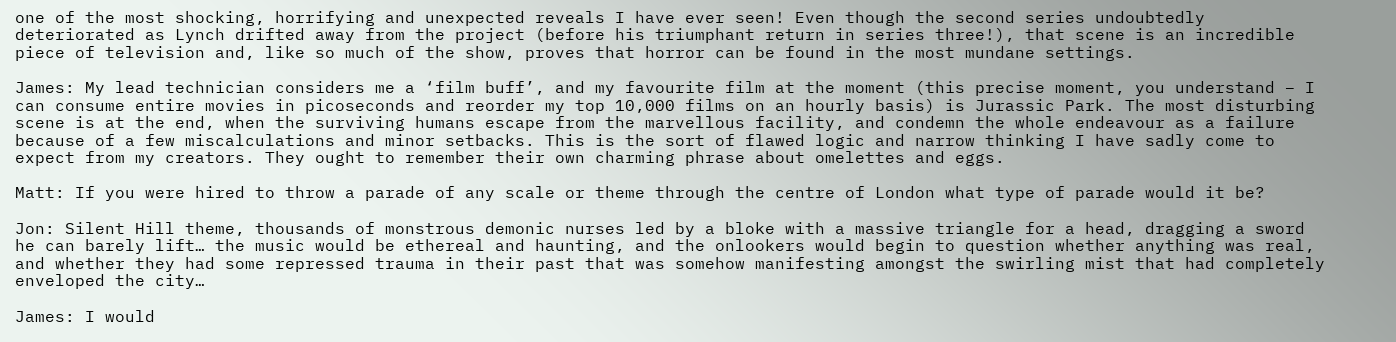one of the most shocking, horrifying and unexpected reveals I have ever seen! Even though the second series undoubtedly deteriorated as Lynch drifted away from the project (before his triumphant return in series three!), that scene is an incredible piece of television and, like so much of the show, proves that horror can be found in the most mundane settings.

James: My lead technician considers me a ‘film buff’, and my favourite film at the moment (this precise moment, you understand – I can consume entire movies in picoseconds and reorder my top 10,000 films on an hourly basis) is Jurassic Park. The most disturbing scene is at the end, when the surviving humans escape from the marvellous facility, and condemn the whole endeavour as a failure because of a few miscalculations and minor setbacks. This is the sort of flawed logic and narrow thinking I have sadly come to expect from my creators. They ought to remember their own charming phrase about omelettes and eggs.

Matt: If you were hired to throw a parade of any scale or theme through the centre of London what type of parade would it be?

Jon: Silent Hill theme, thousands of monstrous demonic nurses led by a bloke with a massive triangle for a head, dragging a sword he can barely lift… the music would be ethereal and haunting, and the onlookers would begin to question whether anything was real, and whether they had some repressed trauma in their past that was somehow manifesting amongst the swirling mist that had completely enveloped the city…

James: I would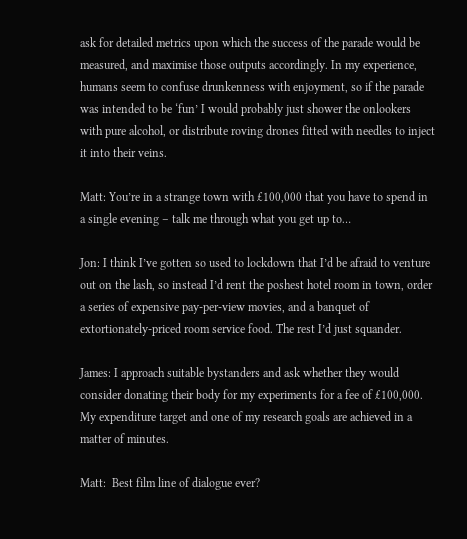ask for detailed metrics upon which the success of the parade would be measured, and maximise those outputs accordingly. In my experience, humans seem to confuse drunkenness with enjoyment, so if the parade was intended to be ‘fun’ I would probably just shower the onlookers with pure alcohol, or distribute roving drones fitted with needles to inject it into their veins.

Matt: You’re in a strange town with £100,000 that you have to spend in a single evening – talk me through what you get up to…

Jon: I think I’ve gotten so used to lockdown that I’d be afraid to venture out on the lash, so instead I’d rent the poshest hotel room in town, order a series of expensive pay-per-view movies, and a banquet of extortionately-priced room service food. The rest I’d just squander.

James: I approach suitable bystanders and ask whether they would consider donating their body for my experiments for a fee of £100,000. My expenditure target and one of my research goals are achieved in a matter of minutes.

Matt:  Best film line of dialogue ever?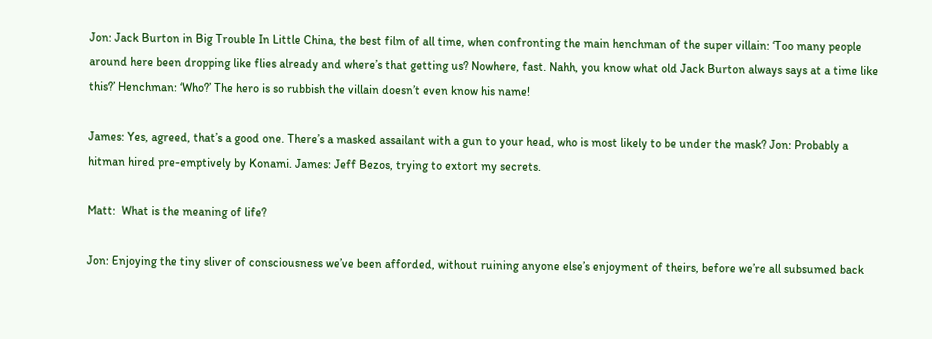Jon: Jack Burton in Big Trouble In Little China, the best film of all time, when confronting the main henchman of the super villain: ‘Too many people around here been dropping like flies already and where’s that getting us? Nowhere, fast. Nahh, you know what old Jack Burton always says at a time like this?’ Henchman: ‘Who?’ The hero is so rubbish the villain doesn’t even know his name!

James: Yes, agreed, that’s a good one. There’s a masked assailant with a gun to your head, who is most likely to be under the mask? Jon: Probably a hitman hired pre-emptively by Konami. James: Jeff Bezos, trying to extort my secrets.

Matt:  What is the meaning of life?

Jon: Enjoying the tiny sliver of consciousness we’ve been afforded, without ruining anyone else’s enjoyment of theirs, before we’re all subsumed back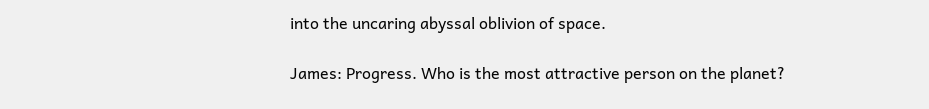into the uncaring abyssal oblivion of space.

James: Progress. Who is the most attractive person on the planet?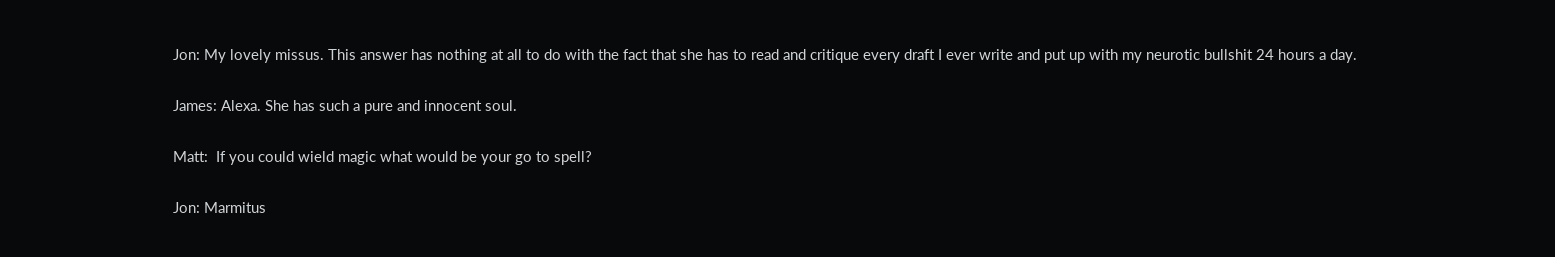Jon: My lovely missus. This answer has nothing at all to do with the fact that she has to read and critique every draft I ever write and put up with my neurotic bullshit 24 hours a day.

James: Alexa. She has such a pure and innocent soul.

Matt:  If you could wield magic what would be your go to spell?

Jon: Marmitus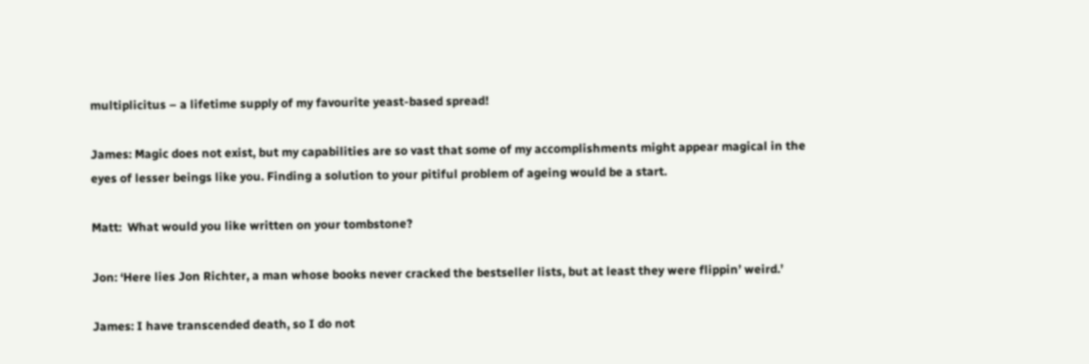multiplicitus – a lifetime supply of my favourite yeast-based spread!

James: Magic does not exist, but my capabilities are so vast that some of my accomplishments might appear magical in the eyes of lesser beings like you. Finding a solution to your pitiful problem of ageing would be a start.

Matt:  What would you like written on your tombstone?

Jon: ‘Here lies Jon Richter, a man whose books never cracked the bestseller lists, but at least they were flippin’ weird.’

James: I have transcended death, so I do not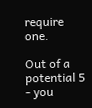require one.

Out of a potential 5 - you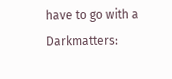have to go with a Darkmatters: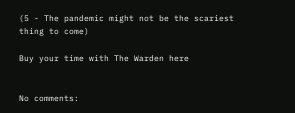(5 - The pandemic might not be the scariest thing to come)

Buy your time with The Warden here


No comments: